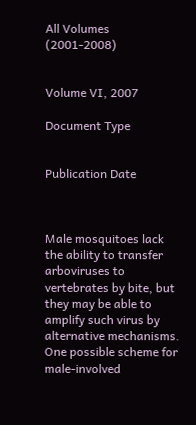All Volumes (2001-2008)


Volume VI, 2007

Document Type


Publication Date



Male mosquitoes lack the ability to transfer arboviruses to vertebrates by bite, but they may be able to amplify such virus by alternative mechanisms. One possible scheme for male-involved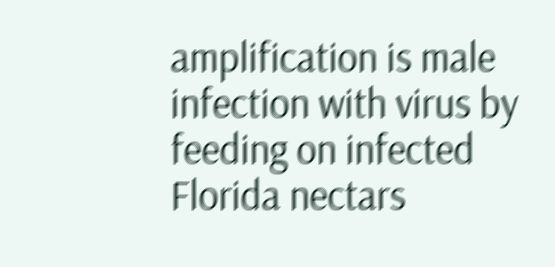amplification is male infection with virus by feeding on infected Florida nectars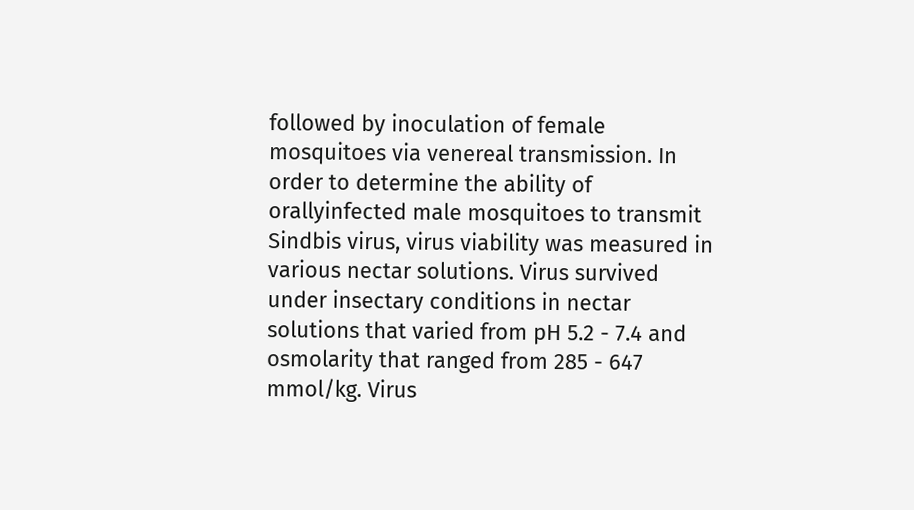followed by inoculation of female mosquitoes via venereal transmission. In order to determine the ability of orallyinfected male mosquitoes to transmit Sindbis virus, virus viability was measured in various nectar solutions. Virus survived under insectary conditions in nectar solutions that varied from pH 5.2 - 7.4 and osmolarity that ranged from 285 - 647 mmol/kg. Virus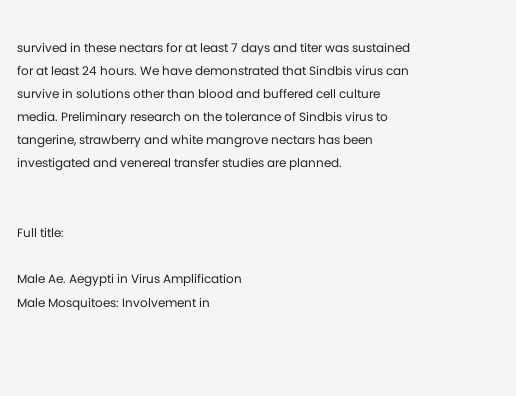survived in these nectars for at least 7 days and titer was sustained for at least 24 hours. We have demonstrated that Sindbis virus can survive in solutions other than blood and buffered cell culture media. Preliminary research on the tolerance of Sindbis virus to tangerine, strawberry and white mangrove nectars has been investigated and venereal transfer studies are planned.


Full title:

Male Ae. Aegypti in Virus Amplification
Male Mosquitoes: Involvement in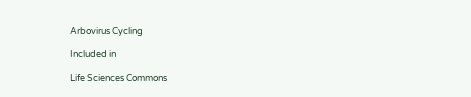Arbovirus Cycling

Included in

Life Sciences Commons